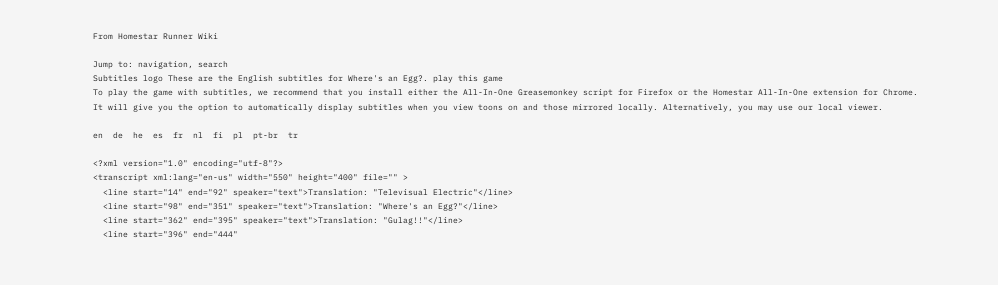From Homestar Runner Wiki

Jump to: navigation, search
Subtitles logo These are the English subtitles for Where's an Egg?. play this game
To play the game with subtitles, we recommend that you install either the All-In-One Greasemonkey script for Firefox or the Homestar All-In-One extension for Chrome.
It will give you the option to automatically display subtitles when you view toons on and those mirrored locally. Alternatively, you may use our local viewer.

en  de  he  es  fr  nl  fi  pl  pt-br  tr

<?xml version="1.0" encoding="utf-8"?>
<transcript xml:lang="en-us" width="550" height="400" file="" >
  <line start="14" end="92" speaker="text">Translation: "Televisual Electric"</line>
  <line start="98" end="351" speaker="text">Translation: "Where's an Egg?"</line>
  <line start="362" end="395" speaker="text">Translation: "Gulag!!"</line>
  <line start="396" end="444"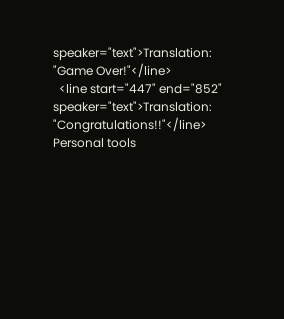speaker="text">Translation: "Game Over!"</line>
  <line start="447" end="852" speaker="text">Translation: "Congratulations!!"</line>
Personal tools